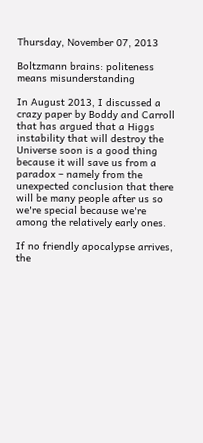Thursday, November 07, 2013

Boltzmann brains: politeness means misunderstanding

In August 2013, I discussed a crazy paper by Boddy and Carroll that has argued that a Higgs instability that will destroy the Universe soon is a good thing because it will save us from a paradox – namely from the unexpected conclusion that there will be many people after us so we're special because we're among the relatively early ones.

If no friendly apocalypse arrives, the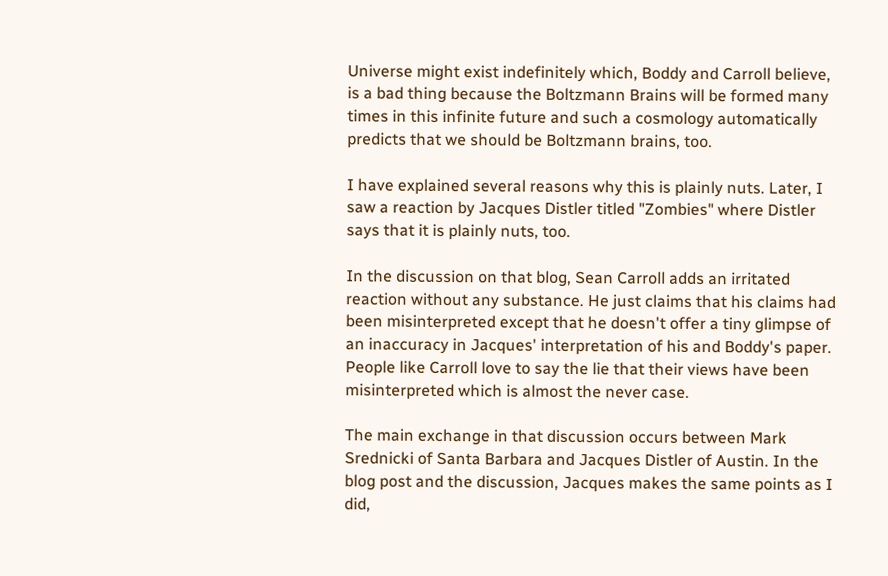Universe might exist indefinitely which, Boddy and Carroll believe, is a bad thing because the Boltzmann Brains will be formed many times in this infinite future and such a cosmology automatically predicts that we should be Boltzmann brains, too.

I have explained several reasons why this is plainly nuts. Later, I saw a reaction by Jacques Distler titled "Zombies" where Distler says that it is plainly nuts, too.

In the discussion on that blog, Sean Carroll adds an irritated reaction without any substance. He just claims that his claims had been misinterpreted except that he doesn't offer a tiny glimpse of an inaccuracy in Jacques' interpretation of his and Boddy's paper. People like Carroll love to say the lie that their views have been misinterpreted which is almost the never case.

The main exchange in that discussion occurs between Mark Srednicki of Santa Barbara and Jacques Distler of Austin. In the blog post and the discussion, Jacques makes the same points as I did,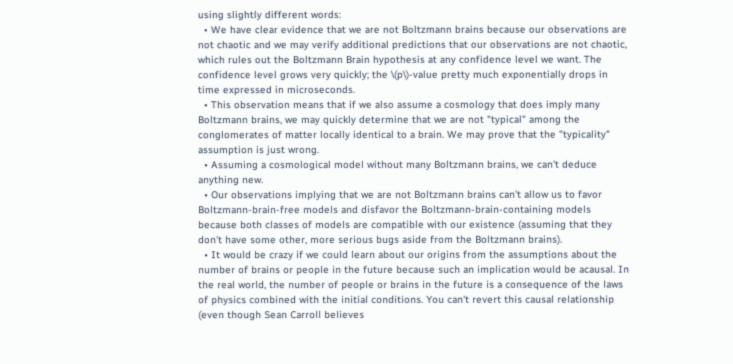using slightly different words:
  • We have clear evidence that we are not Boltzmann brains because our observations are not chaotic and we may verify additional predictions that our observations are not chaotic, which rules out the Boltzmann Brain hypothesis at any confidence level we want. The confidence level grows very quickly; the \(p\)-value pretty much exponentially drops in time expressed in microseconds.
  • This observation means that if we also assume a cosmology that does imply many Boltzmann brains, we may quickly determine that we are not "typical" among the conglomerates of matter locally identical to a brain. We may prove that the "typicality" assumption is just wrong.
  • Assuming a cosmological model without many Boltzmann brains, we can't deduce anything new.
  • Our observations implying that we are not Boltzmann brains can't allow us to favor Boltzmann-brain-free models and disfavor the Boltzmann-brain-containing models because both classes of models are compatible with our existence (assuming that they don't have some other, more serious bugs aside from the Boltzmann brains).
  • It would be crazy if we could learn about our origins from the assumptions about the number of brains or people in the future because such an implication would be acausal. In the real world, the number of people or brains in the future is a consequence of the laws of physics combined with the initial conditions. You can't revert this causal relationship (even though Sean Carroll believes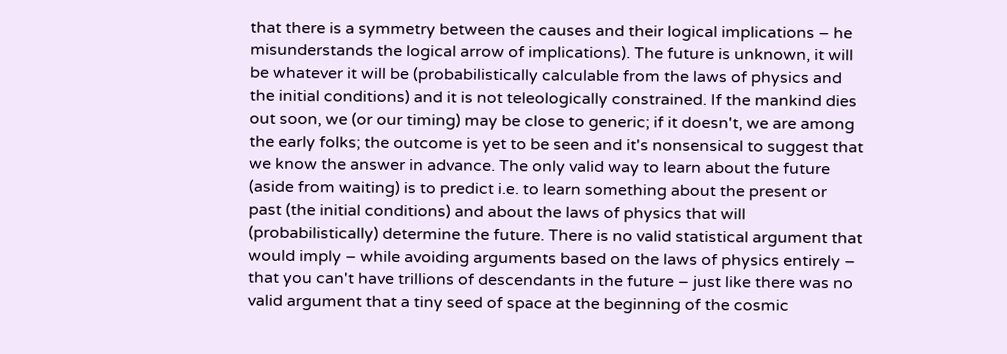that there is a symmetry between the causes and their logical implications – he misunderstands the logical arrow of implications). The future is unknown, it will be whatever it will be (probabilistically calculable from the laws of physics and the initial conditions) and it is not teleologically constrained. If the mankind dies out soon, we (or our timing) may be close to generic; if it doesn't, we are among the early folks; the outcome is yet to be seen and it's nonsensical to suggest that we know the answer in advance. The only valid way to learn about the future (aside from waiting) is to predict i.e. to learn something about the present or past (the initial conditions) and about the laws of physics that will (probabilistically) determine the future. There is no valid statistical argument that would imply – while avoiding arguments based on the laws of physics entirely – that you can't have trillions of descendants in the future – just like there was no valid argument that a tiny seed of space at the beginning of the cosmic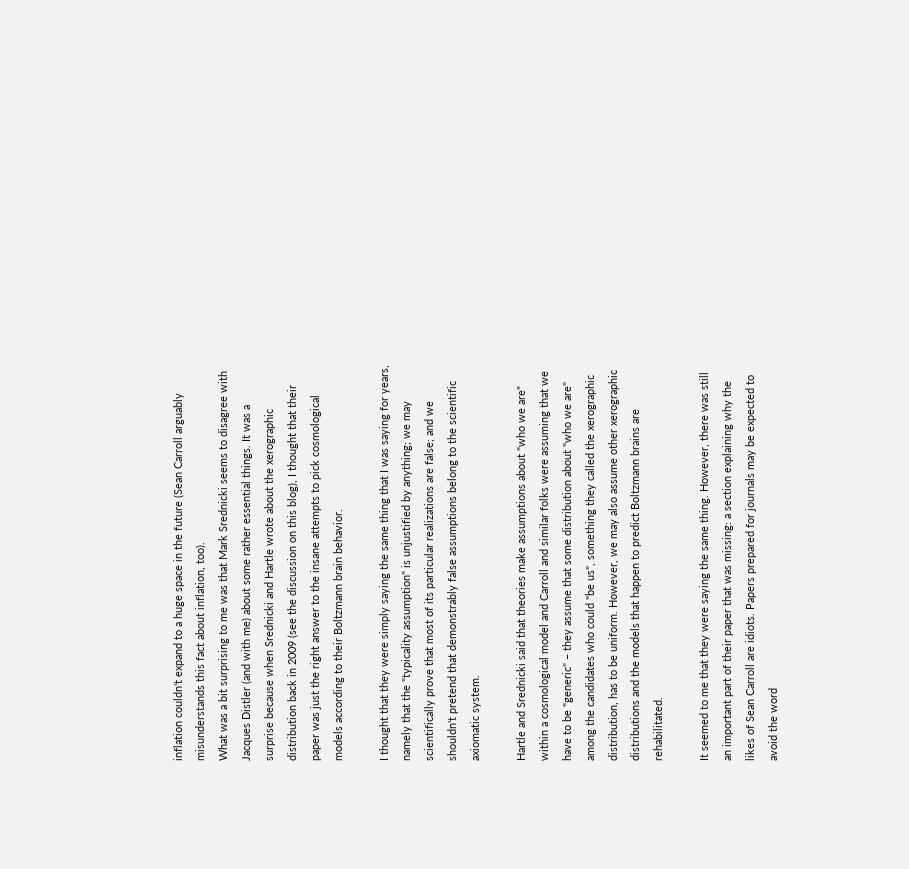inflation couldn't expand to a huge space in the future (Sean Carroll arguably misunderstands this fact about inflation, too).
What was a bit surprising to me was that Mark Srednicki seems to disagree with Jacques Distler (and with me) about some rather essential things. It was a surprise because when Srednicki and Hartle wrote about the xerographic distribution back in 2009 (see the discussion on this blog), I thought that their paper was just the right answer to the insane attempts to pick cosmological models according to their Boltzmann brain behavior.

I thought that they were simply saying the same thing that I was saying for years, namely that the "typicality assumption" is unjustified by anything; we may scientifically prove that most of its particular realizations are false; and we shouldn't pretend that demonstrably false assumptions belong to the scientific axiomatic system.

Hartle and Srednicki said that theories make assumptions about "who we are" within a cosmological model and Carroll and similar folks were assuming that we have to be "generic" – they assume that some distribution about "who we are" among the candidates who could "be us", something they called the xerographic distribution, has to be uniform. However, we may also assume other xerographic distributions and the models that happen to predict Boltzmann brains are rehabilitated.

It seemed to me that they were saying the same thing. However, there was still an important part of their paper that was missing: a section explaining why the likes of Sean Carroll are idiots. Papers prepared for journals may be expected to avoid the word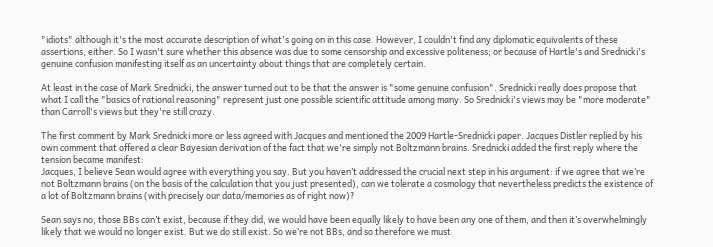"idiots" although it's the most accurate description of what's going on in this case. However, I couldn't find any diplomatic equivalents of these assertions, either. So I wasn't sure whether this absence was due to some censorship and excessive politeness; or because of Hartle's and Srednicki's genuine confusion manifesting itself as an uncertainty about things that are completely certain.

At least in the case of Mark Srednicki, the answer turned out to be that the answer is "some genuine confusion". Srednicki really does propose that what I call the "basics of rational reasoning" represent just one possible scientific attitude among many. So Srednicki's views may be "more moderate" than Carroll's views but they're still crazy.

The first comment by Mark Srednicki more or less agreed with Jacques and mentioned the 2009 Hartle-Srednicki paper. Jacques Distler replied by his own comment that offered a clear Bayesian derivation of the fact that we're simply not Boltzmann brains. Srednicki added the first reply where the tension became manifest:
Jacques, I believe Sean would agree with everything you say. But you haven’t addressed the crucial next step in his argument: if we agree that we’re not Boltzmann brains (on the basis of the calculation that you just presented), can we tolerate a cosmology that nevertheless predicts the existence of a lot of Boltzmann brains (with precisely our data/memories as of right now)?

Sean says no, those BBs can’t exist, because if they did, we would have been equally likely to have been any one of them, and then it’s overwhelmingly likely that we would no longer exist. But we do still exist. So we’re not BBs, and so therefore we must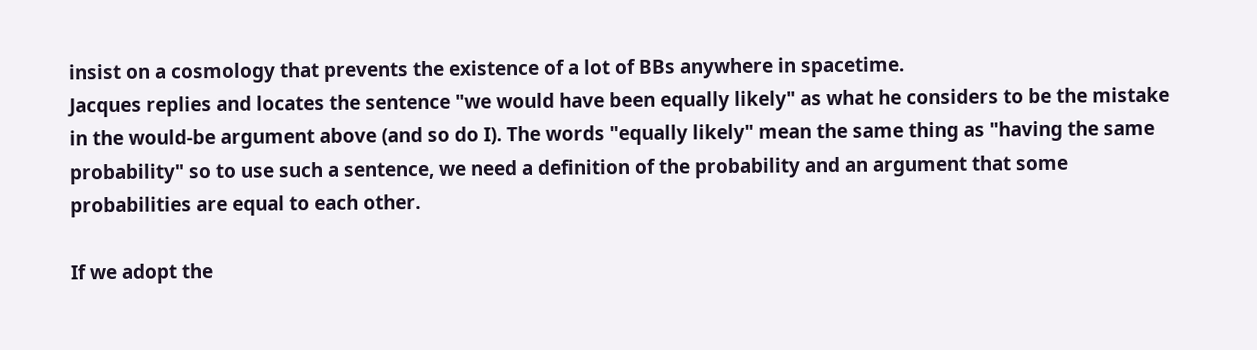insist on a cosmology that prevents the existence of a lot of BBs anywhere in spacetime.
Jacques replies and locates the sentence "we would have been equally likely" as what he considers to be the mistake in the would-be argument above (and so do I). The words "equally likely" mean the same thing as "having the same probability" so to use such a sentence, we need a definition of the probability and an argument that some probabilities are equal to each other.

If we adopt the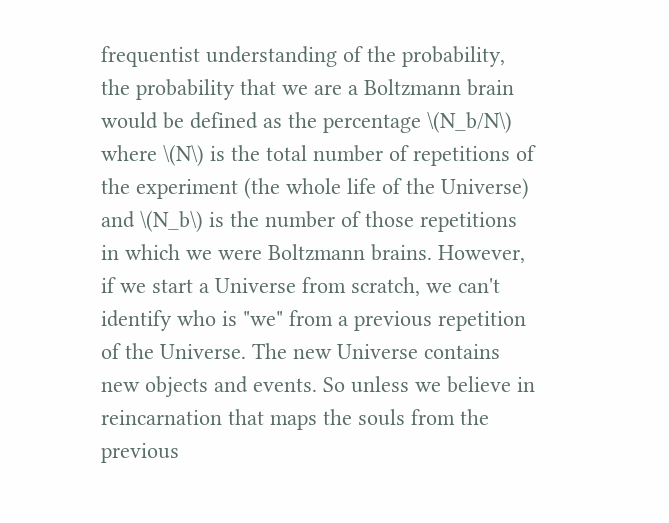frequentist understanding of the probability, the probability that we are a Boltzmann brain would be defined as the percentage \(N_b/N\) where \(N\) is the total number of repetitions of the experiment (the whole life of the Universe) and \(N_b\) is the number of those repetitions in which we were Boltzmann brains. However, if we start a Universe from scratch, we can't identify who is "we" from a previous repetition of the Universe. The new Universe contains new objects and events. So unless we believe in reincarnation that maps the souls from the previous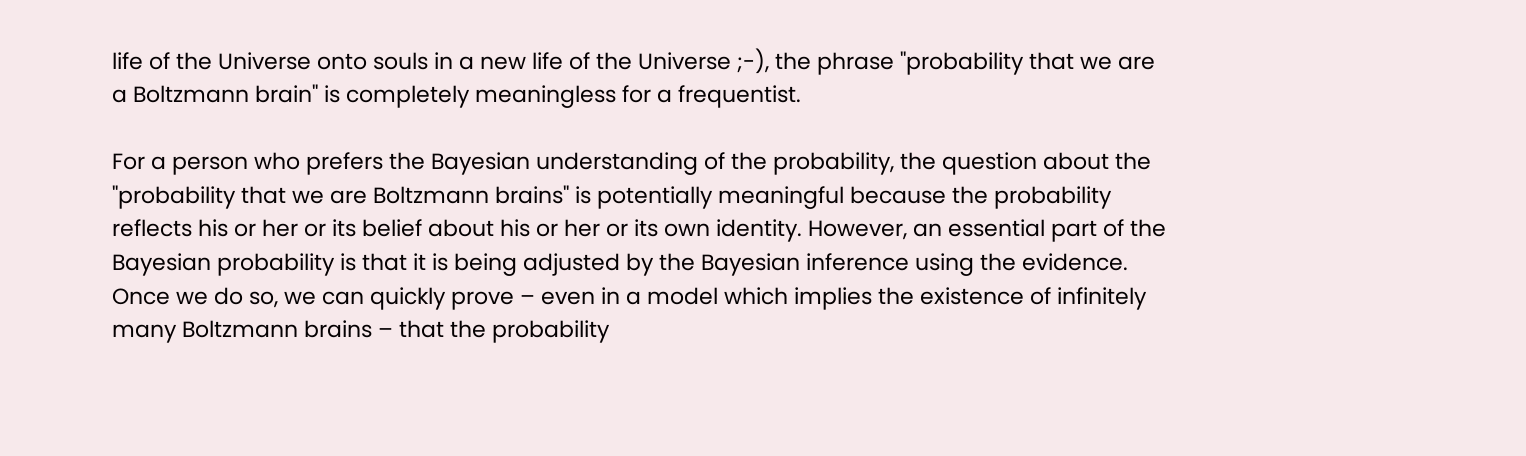life of the Universe onto souls in a new life of the Universe ;-), the phrase "probability that we are a Boltzmann brain" is completely meaningless for a frequentist.

For a person who prefers the Bayesian understanding of the probability, the question about the "probability that we are Boltzmann brains" is potentially meaningful because the probability reflects his or her or its belief about his or her or its own identity. However, an essential part of the Bayesian probability is that it is being adjusted by the Bayesian inference using the evidence. Once we do so, we can quickly prove – even in a model which implies the existence of infinitely many Boltzmann brains – that the probability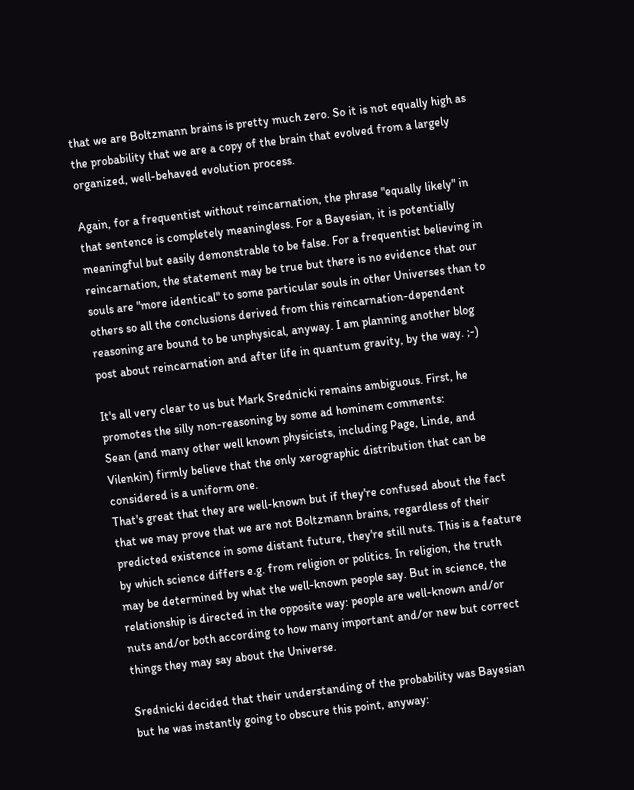that we are Boltzmann brains is pretty much zero. So it is not equally high as the probability that we are a copy of the brain that evolved from a largely organized, well-behaved evolution process.

Again, for a frequentist without reincarnation, the phrase "equally likely" in that sentence is completely meaningless. For a Bayesian, it is potentially meaningful but easily demonstrable to be false. For a frequentist believing in reincarnation, the statement may be true but there is no evidence that our souls are "more identical" to some particular souls in other Universes than to others so all the conclusions derived from this reincarnation-dependent reasoning are bound to be unphysical, anyway. I am planning another blog post about reincarnation and after life in quantum gravity, by the way. ;-)

It's all very clear to us but Mark Srednicki remains ambiguous. First, he promotes the silly non-reasoning by some ad hominem comments:
Sean (and many other well known physicists, including Page, Linde, and Vilenkin) firmly believe that the only xerographic distribution that can be considered is a uniform one.
That's great that they are well-known but if they're confused about the fact that we may prove that we are not Boltzmann brains, regardless of their predicted existence in some distant future, they're still nuts. This is a feature by which science differs e.g. from religion or politics. In religion, the truth may be determined by what the well-known people say. But in science, the relationship is directed in the opposite way: people are well-known and/or nuts and/or both according to how many important and/or new but correct things they may say about the Universe.

Srednicki decided that their understanding of the probability was Bayesian but he was instantly going to obscure this point, anyway: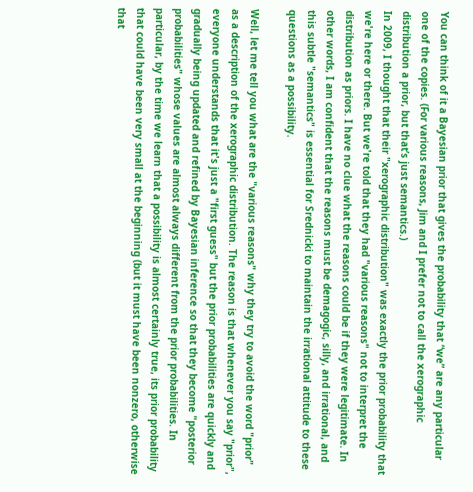You can think of it a Bayesian prior that gives the probability that “we” are any particular one of the copies. (For various reasons, Jim and I prefer not to call the xerographic distribution a prior, but that’s just semantics.)
In 2009, I thought that their "xerographic distribution" was exactly the prior probability that we're here or there. But we're told that they had "various reasons" not to interpret the distribution as priors. I have no clue what the reasons could be if they were legitimate. In other words, I am confident that the reasons must be demagogic, silly, and irrational, and this subtle "semantics" is essential for Srednicki to maintain the irrational attitude to these questions as a possibility.

Well, let me tell you what are the "various reasons" why they try to avoid the word "prior" as a description of the xerographic distribution. The reason is that whenever you say "prior", everyone understands that it's just a "first guess" but the prior probabilities are quickly and gradually being updated and refined by Bayesian inference so that they become "posterior probabilities" whose values are almost always different from the prior probabilities. In particular, by the time we learn that a possibility is almost certainly true, its prior probability that could have been very small at the beginning (but it must have been nonzero, otherwise that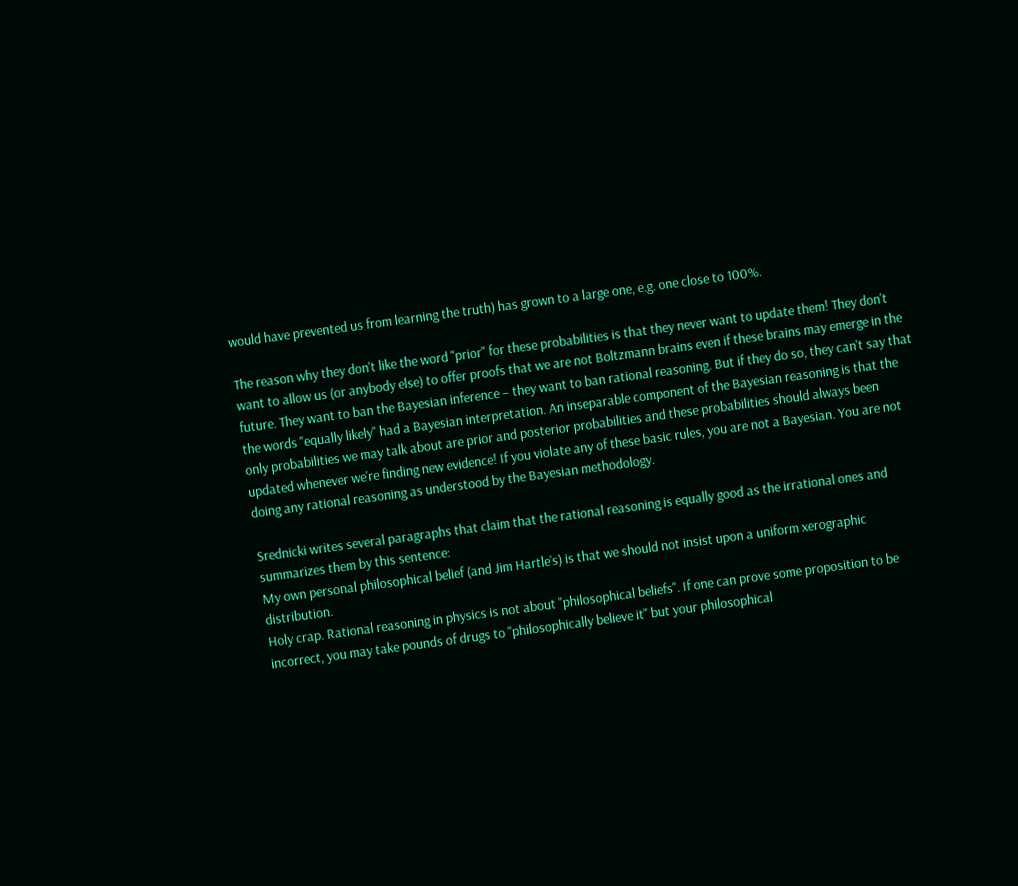would have prevented us from learning the truth) has grown to a large one, e.g. one close to 100%.

The reason why they don't like the word "prior" for these probabilities is that they never want to update them! They don't want to allow us (or anybody else) to offer proofs that we are not Boltzmann brains even if these brains may emerge in the future. They want to ban the Bayesian inference – they want to ban rational reasoning. But if they do so, they can't say that the words "equally likely" had a Bayesian interpretation. An inseparable component of the Bayesian reasoning is that the only probabilities we may talk about are prior and posterior probabilities and these probabilities should always been updated whenever we're finding new evidence! If you violate any of these basic rules, you are not a Bayesian. You are not doing any rational reasoning as understood by the Bayesian methodology.

Srednicki writes several paragraphs that claim that the rational reasoning is equally good as the irrational ones and summarizes them by this sentence:
My own personal philosophical belief (and Jim Hartle’s) is that we should not insist upon a uniform xerographic distribution.
Holy crap. Rational reasoning in physics is not about "philosophical beliefs". If one can prove some proposition to be incorrect, you may take pounds of drugs to "philosophically believe it" but your philosophical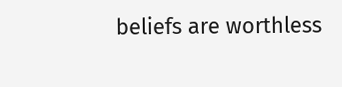beliefs are worthless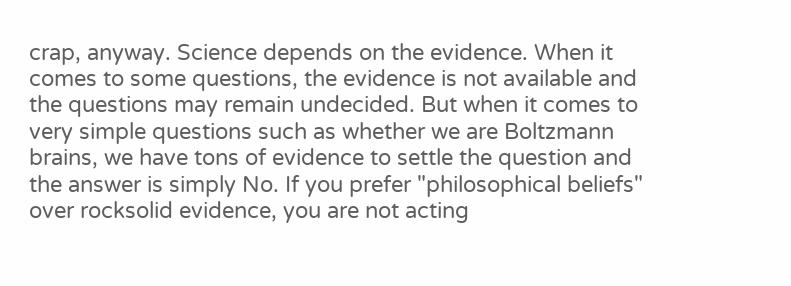crap, anyway. Science depends on the evidence. When it comes to some questions, the evidence is not available and the questions may remain undecided. But when it comes to very simple questions such as whether we are Boltzmann brains, we have tons of evidence to settle the question and the answer is simply No. If you prefer "philosophical beliefs" over rocksolid evidence, you are not acting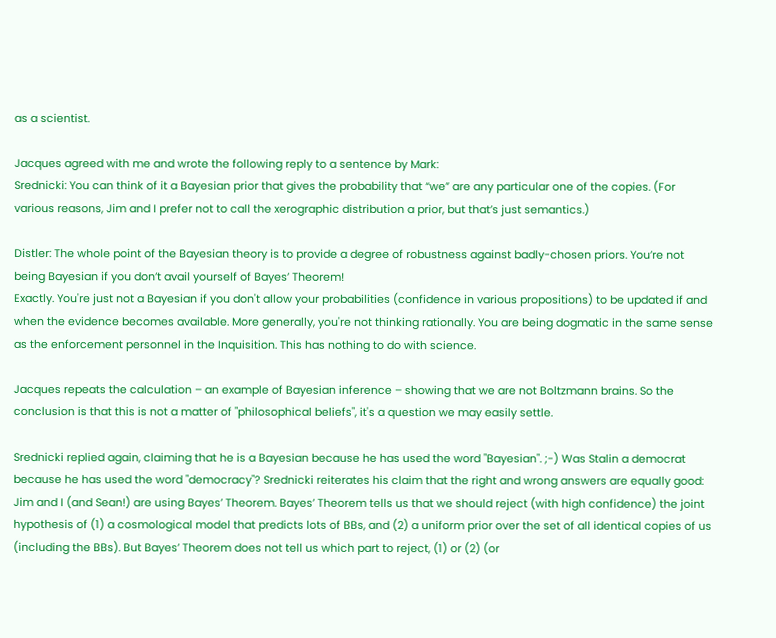as a scientist.

Jacques agreed with me and wrote the following reply to a sentence by Mark:
Srednicki: You can think of it a Bayesian prior that gives the probability that “we” are any particular one of the copies. (For various reasons, Jim and I prefer not to call the xerographic distribution a prior, but that’s just semantics.)

Distler: The whole point of the Bayesian theory is to provide a degree of robustness against badly-chosen priors. You’re not being Bayesian if you don’t avail yourself of Bayes’ Theorem!
Exactly. You're just not a Bayesian if you don't allow your probabilities (confidence in various propositions) to be updated if and when the evidence becomes available. More generally, you're not thinking rationally. You are being dogmatic in the same sense as the enforcement personnel in the Inquisition. This has nothing to do with science.

Jacques repeats the calculation – an example of Bayesian inference – showing that we are not Boltzmann brains. So the conclusion is that this is not a matter of "philosophical beliefs", it's a question we may easily settle.

Srednicki replied again, claiming that he is a Bayesian because he has used the word "Bayesian". ;-) Was Stalin a democrat because he has used the word "democracy"? Srednicki reiterates his claim that the right and wrong answers are equally good:
Jim and I (and Sean!) are using Bayes’ Theorem. Bayes’ Theorem tells us that we should reject (with high confidence) the joint hypothesis of (1) a cosmological model that predicts lots of BBs, and (2) a uniform prior over the set of all identical copies of us (including the BBs). But Bayes’ Theorem does not tell us which part to reject, (1) or (2) (or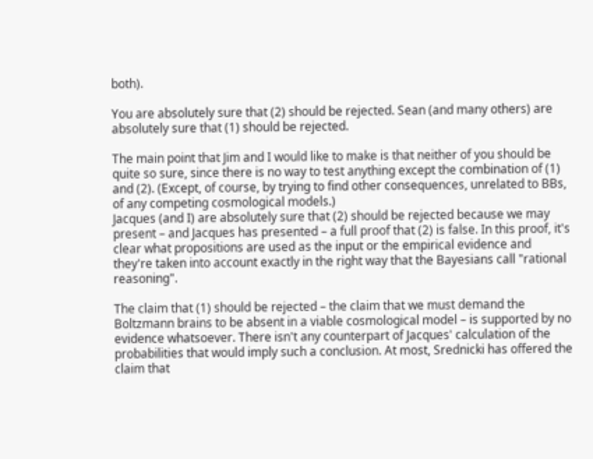both).

You are absolutely sure that (2) should be rejected. Sean (and many others) are absolutely sure that (1) should be rejected.

The main point that Jim and I would like to make is that neither of you should be quite so sure, since there is no way to test anything except the combination of (1) and (2). (Except, of course, by trying to find other consequences, unrelated to BBs, of any competing cosmological models.)
Jacques (and I) are absolutely sure that (2) should be rejected because we may present – and Jacques has presented – a full proof that (2) is false. In this proof, it's clear what propositions are used as the input or the empirical evidence and they're taken into account exactly in the right way that the Bayesians call "rational reasoning".

The claim that (1) should be rejected – the claim that we must demand the Boltzmann brains to be absent in a viable cosmological model – is supported by no evidence whatsoever. There isn't any counterpart of Jacques' calculation of the probabilities that would imply such a conclusion. At most, Srednicki has offered the claim that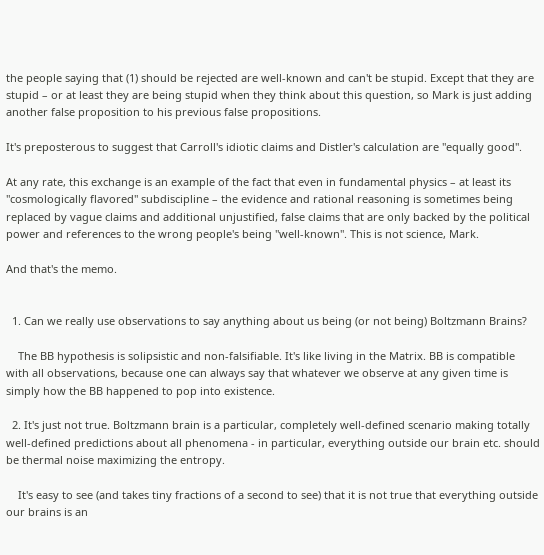the people saying that (1) should be rejected are well-known and can't be stupid. Except that they are stupid – or at least they are being stupid when they think about this question, so Mark is just adding another false proposition to his previous false propositions.

It's preposterous to suggest that Carroll's idiotic claims and Distler's calculation are "equally good".

At any rate, this exchange is an example of the fact that even in fundamental physics – at least its "cosmologically flavored" subdiscipline – the evidence and rational reasoning is sometimes being replaced by vague claims and additional unjustified, false claims that are only backed by the political power and references to the wrong people's being "well-known". This is not science, Mark.

And that's the memo.


  1. Can we really use observations to say anything about us being (or not being) Boltzmann Brains?

    The BB hypothesis is solipsistic and non-falsifiable. It's like living in the Matrix. BB is compatible with all observations, because one can always say that whatever we observe at any given time is simply how the BB happened to pop into existence.

  2. It's just not true. Boltzmann brain is a particular, completely well-defined scenario making totally well-defined predictions about all phenomena - in particular, everything outside our brain etc. should be thermal noise maximizing the entropy.

    It's easy to see (and takes tiny fractions of a second to see) that it is not true that everything outside our brains is an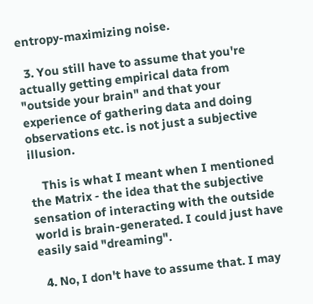entropy-maximizing noise.

  3. You still have to assume that you're actually getting empirical data from "outside your brain" and that your experience of gathering data and doing observations etc. is not just a subjective illusion.

    This is what I meant when I mentioned the Matrix - the idea that the subjective sensation of interacting with the outside world is brain-generated. I could just have easily said "dreaming".

  4. No, I don't have to assume that. I may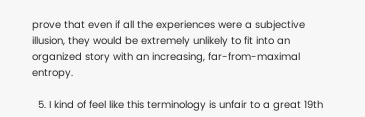prove that even if all the experiences were a subjective illusion, they would be extremely unlikely to fit into an organized story with an increasing, far-from-maximal entropy.

  5. I kind of feel like this terminology is unfair to a great 19th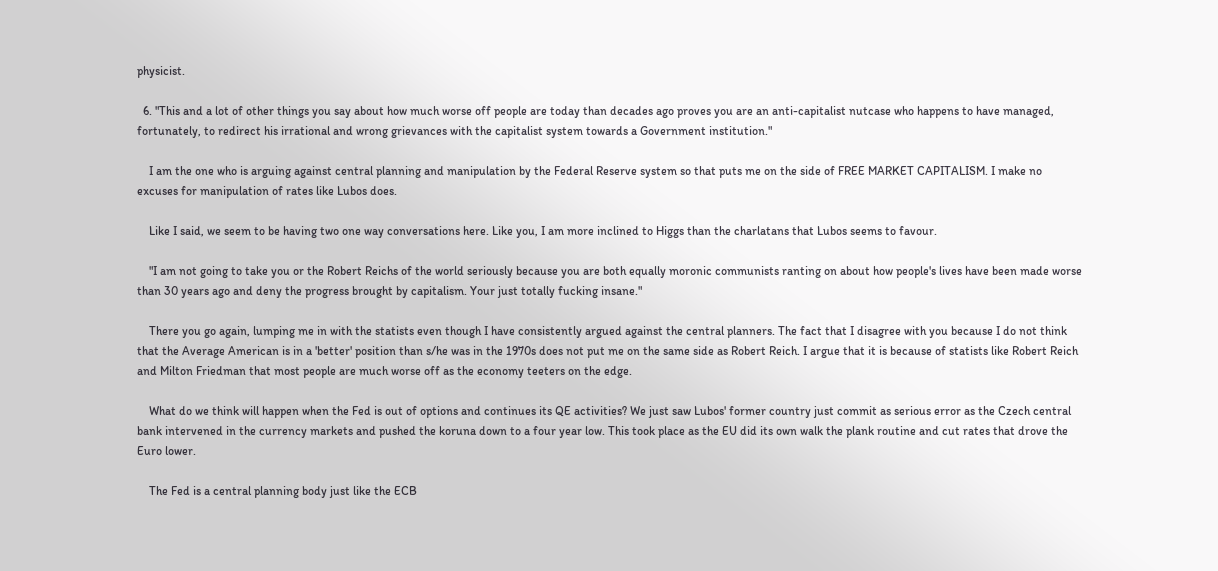physicist.

  6. "This and a lot of other things you say about how much worse off people are today than decades ago proves you are an anti-capitalist nutcase who happens to have managed, fortunately, to redirect his irrational and wrong grievances with the capitalist system towards a Government institution."

    I am the one who is arguing against central planning and manipulation by the Federal Reserve system so that puts me on the side of FREE MARKET CAPITALISM. I make no excuses for manipulation of rates like Lubos does.

    Like I said, we seem to be having two one way conversations here. Like you, I am more inclined to Higgs than the charlatans that Lubos seems to favour.

    "I am not going to take you or the Robert Reichs of the world seriously because you are both equally moronic communists ranting on about how people's lives have been made worse than 30 years ago and deny the progress brought by capitalism. Your just totally fucking insane."

    There you go again, lumping me in with the statists even though I have consistently argued against the central planners. The fact that I disagree with you because I do not think that the Average American is in a 'better' position than s/he was in the 1970s does not put me on the same side as Robert Reich. I argue that it is because of statists like Robert Reich and Milton Friedman that most people are much worse off as the economy teeters on the edge.

    What do we think will happen when the Fed is out of options and continues its QE activities? We just saw Lubos' former country just commit as serious error as the Czech central bank intervened in the currency markets and pushed the koruna down to a four year low. This took place as the EU did its own walk the plank routine and cut rates that drove the Euro lower.

    The Fed is a central planning body just like the ECB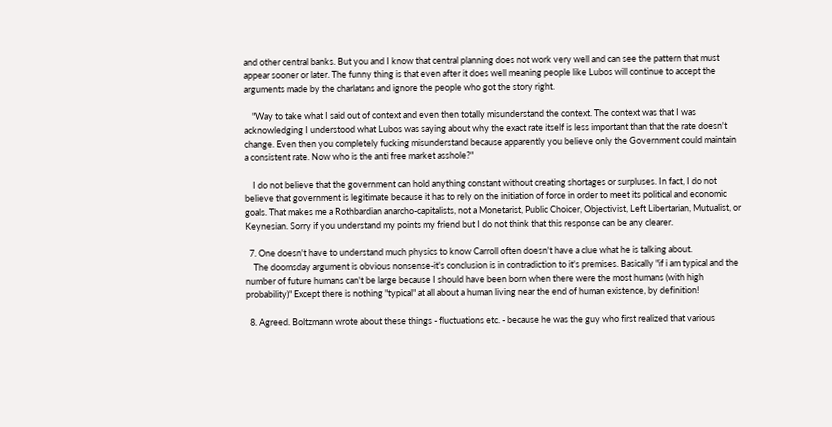and other central banks. But you and I know that central planning does not work very well and can see the pattern that must appear sooner or later. The funny thing is that even after it does well meaning people like Lubos will continue to accept the arguments made by the charlatans and ignore the people who got the story right.

    "Way to take what I said out of context and even then totally misunderstand the context. The context was that I was acknowledging I understood what Lubos was saying about why the exact rate itself is less important than that the rate doesn't change. Even then you completely fucking misunderstand because apparently you believe only the Government could maintain a consistent rate. Now who is the anti free market asshole?"

    I do not believe that the government can hold anything constant without creating shortages or surpluses. In fact, I do not believe that government is legitimate because it has to rely on the initiation of force in order to meet its political and economic goals. That makes me a Rothbardian anarcho-capitalists, not a Monetarist, Public Choicer, Objectivist, Left Libertarian, Mutualist, or Keynesian. Sorry if you understand my points my friend but I do not think that this response can be any clearer.

  7. One doesn't have to understand much physics to know Carroll often doesn't have a clue what he is talking about.
    The doomsday argument is obvious nonsense-it's conclusion is in contradiction to it's premises. Basically "if i am typical and the number of future humans can't be large because I should have been born when there were the most humans (with high probability)" Except there is nothing "typical" at all about a human living near the end of human existence, by definition!

  8. Agreed. Boltzmann wrote about these things - fluctuations etc. - because he was the guy who first realized that various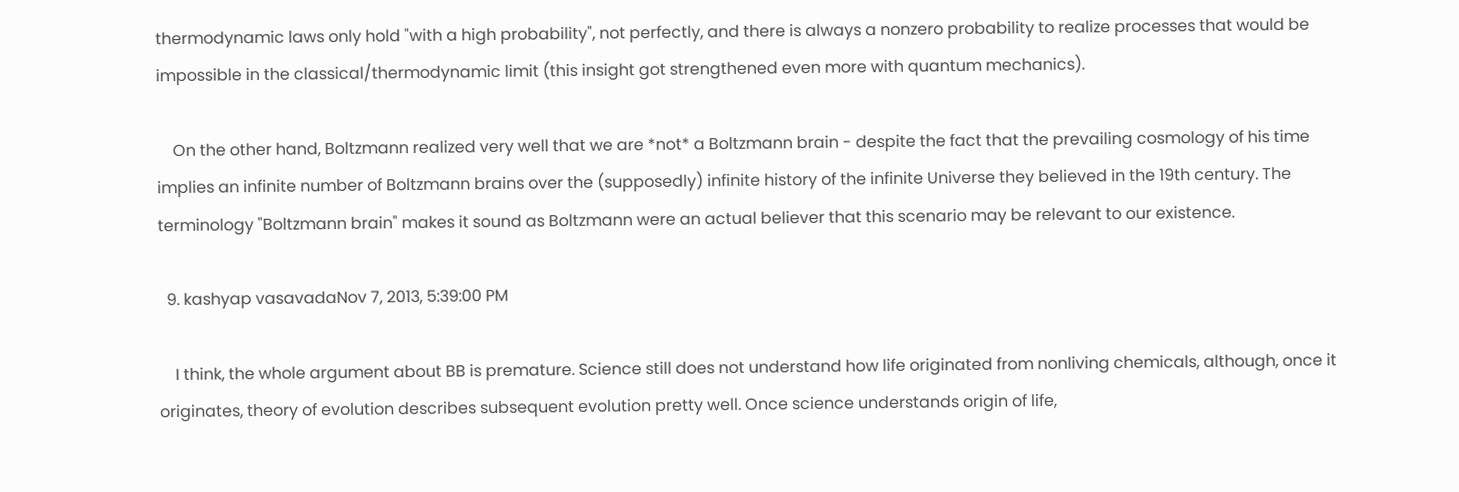thermodynamic laws only hold "with a high probability", not perfectly, and there is always a nonzero probability to realize processes that would be impossible in the classical/thermodynamic limit (this insight got strengthened even more with quantum mechanics).

    On the other hand, Boltzmann realized very well that we are *not* a Boltzmann brain - despite the fact that the prevailing cosmology of his time implies an infinite number of Boltzmann brains over the (supposedly) infinite history of the infinite Universe they believed in the 19th century. The terminology "Boltzmann brain" makes it sound as Boltzmann were an actual believer that this scenario may be relevant to our existence.

  9. kashyap vasavadaNov 7, 2013, 5:39:00 PM

    I think, the whole argument about BB is premature. Science still does not understand how life originated from nonliving chemicals, although, once it originates, theory of evolution describes subsequent evolution pretty well. Once science understands origin of life,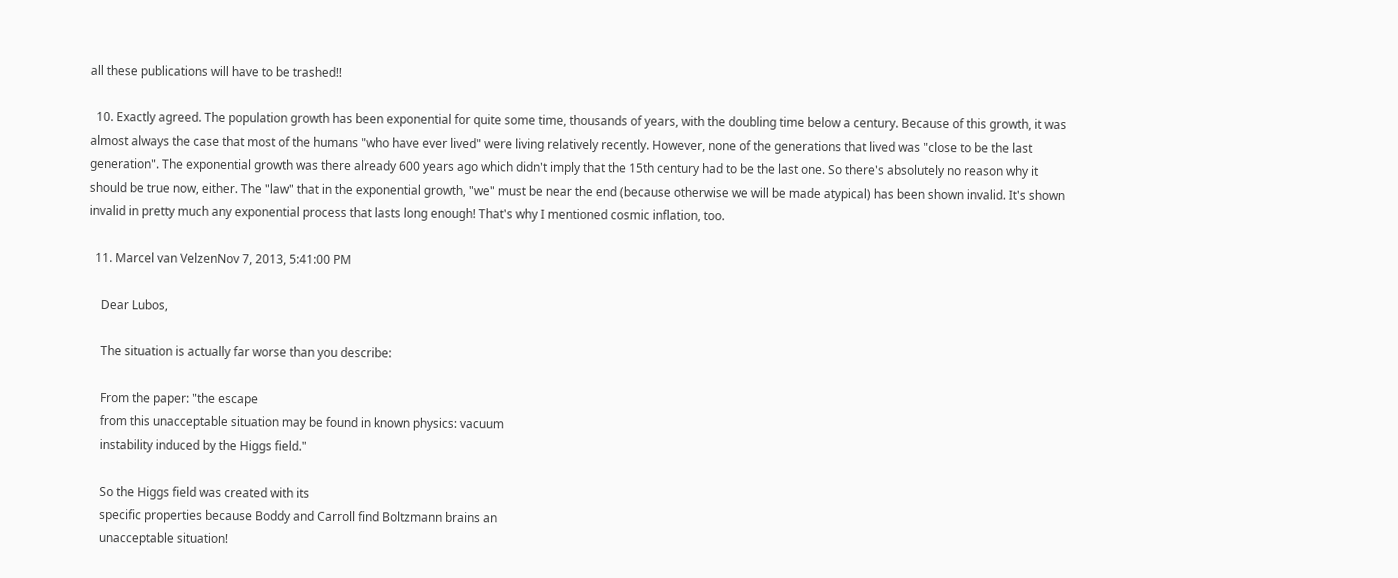all these publications will have to be trashed!!

  10. Exactly agreed. The population growth has been exponential for quite some time, thousands of years, with the doubling time below a century. Because of this growth, it was almost always the case that most of the humans "who have ever lived" were living relatively recently. However, none of the generations that lived was "close to be the last generation". The exponential growth was there already 600 years ago which didn't imply that the 15th century had to be the last one. So there's absolutely no reason why it should be true now, either. The "law" that in the exponential growth, "we" must be near the end (because otherwise we will be made atypical) has been shown invalid. It's shown invalid in pretty much any exponential process that lasts long enough! That's why I mentioned cosmic inflation, too.

  11. Marcel van VelzenNov 7, 2013, 5:41:00 PM

    Dear Lubos,

    The situation is actually far worse than you describe:

    From the paper: "the escape
    from this unacceptable situation may be found in known physics: vacuum
    instability induced by the Higgs field."

    So the Higgs field was created with its
    specific properties because Boddy and Carroll find Boltzmann brains an
    unacceptable situation!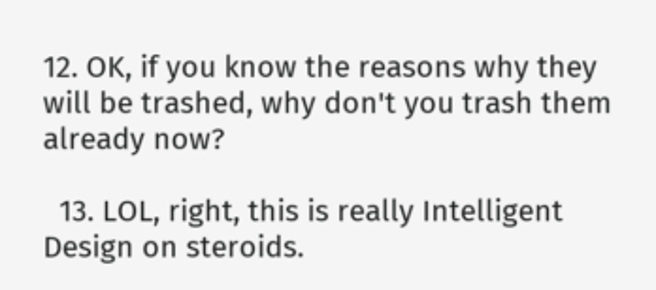12. OK, if you know the reasons why they will be trashed, why don't you trash them already now?

  13. LOL, right, this is really Intelligent Design on steroids.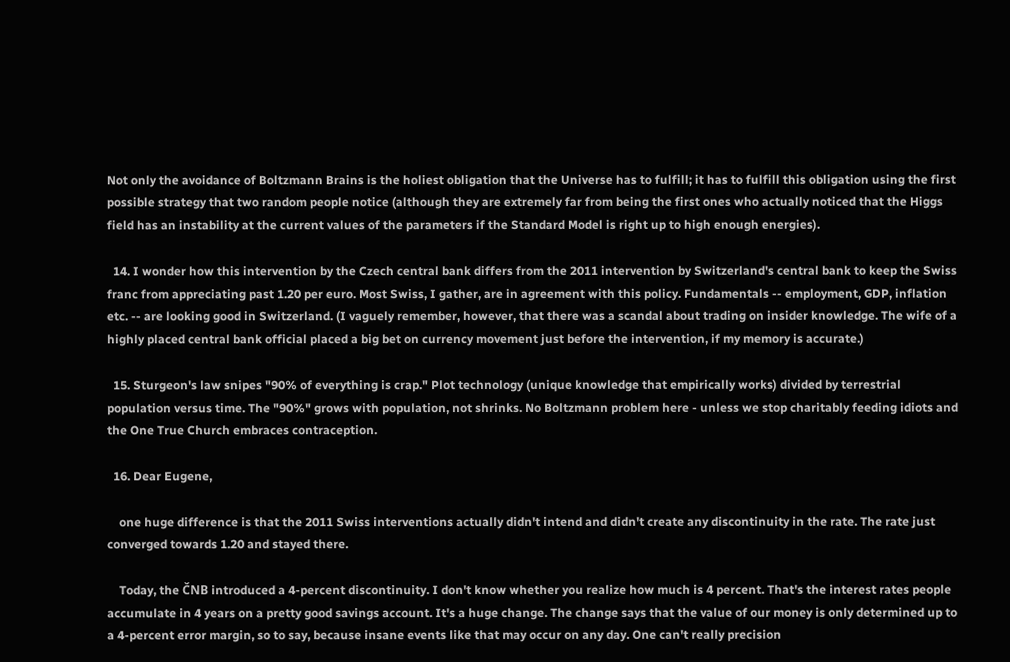Not only the avoidance of Boltzmann Brains is the holiest obligation that the Universe has to fulfill; it has to fulfill this obligation using the first possible strategy that two random people notice (although they are extremely far from being the first ones who actually noticed that the Higgs field has an instability at the current values of the parameters if the Standard Model is right up to high enough energies).

  14. I wonder how this intervention by the Czech central bank differs from the 2011 intervention by Switzerland's central bank to keep the Swiss franc from appreciating past 1.20 per euro. Most Swiss, I gather, are in agreement with this policy. Fundamentals -- employment, GDP, inflation etc. -- are looking good in Switzerland. (I vaguely remember, however, that there was a scandal about trading on insider knowledge. The wife of a highly placed central bank official placed a big bet on currency movement just before the intervention, if my memory is accurate.)

  15. Sturgeon's law snipes "90% of everything is crap." Plot technology (unique knowledge that empirically works) divided by terrestrial population versus time. The "90%" grows with population, not shrinks. No Boltzmann problem here - unless we stop charitably feeding idiots and the One True Church embraces contraception.

  16. Dear Eugene,

    one huge difference is that the 2011 Swiss interventions actually didn't intend and didn't create any discontinuity in the rate. The rate just converged towards 1.20 and stayed there.

    Today, the ČNB introduced a 4-percent discontinuity. I don't know whether you realize how much is 4 percent. That's the interest rates people accumulate in 4 years on a pretty good savings account. It's a huge change. The change says that the value of our money is only determined up to a 4-percent error margin, so to say, because insane events like that may occur on any day. One can't really precision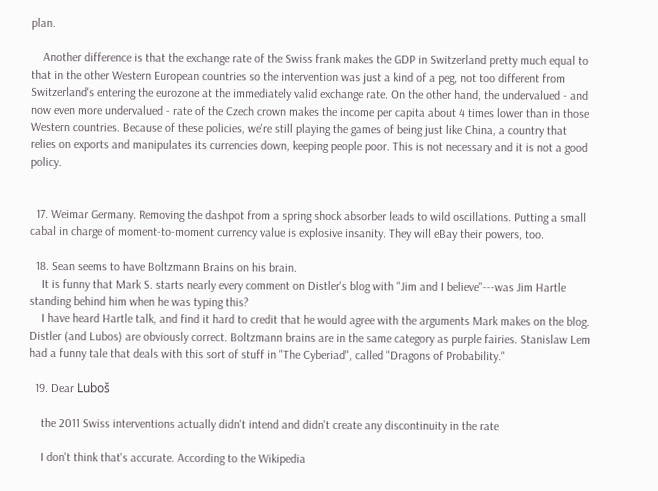plan.

    Another difference is that the exchange rate of the Swiss frank makes the GDP in Switzerland pretty much equal to that in the other Western European countries so the intervention was just a kind of a peg, not too different from Switzerland's entering the eurozone at the immediately valid exchange rate. On the other hand, the undervalued - and now even more undervalued - rate of the Czech crown makes the income per capita about 4 times lower than in those Western countries. Because of these policies, we're still playing the games of being just like China, a country that relies on exports and manipulates its currencies down, keeping people poor. This is not necessary and it is not a good policy.


  17. Weimar Germany. Removing the dashpot from a spring shock absorber leads to wild oscillations. Putting a small cabal in charge of moment-to-moment currency value is explosive insanity. They will eBay their powers, too.

  18. Sean seems to have Boltzmann Brains on his brain.
    It is funny that Mark S. starts nearly every comment on Distler's blog with "Jim and I believe"---was Jim Hartle standing behind him when he was typing this?
    I have heard Hartle talk, and find it hard to credit that he would agree with the arguments Mark makes on the blog. Distler (and Lubos) are obviously correct. Boltzmann brains are in the same category as purple fairies. Stanislaw Lem had a funny tale that deals with this sort of stuff in "The Cyberiad", called "Dragons of Probability."

  19. Dear Luboš

    the 2011 Swiss interventions actually didn't intend and didn't create any discontinuity in the rate

    I don't think that's accurate. According to the Wikipedia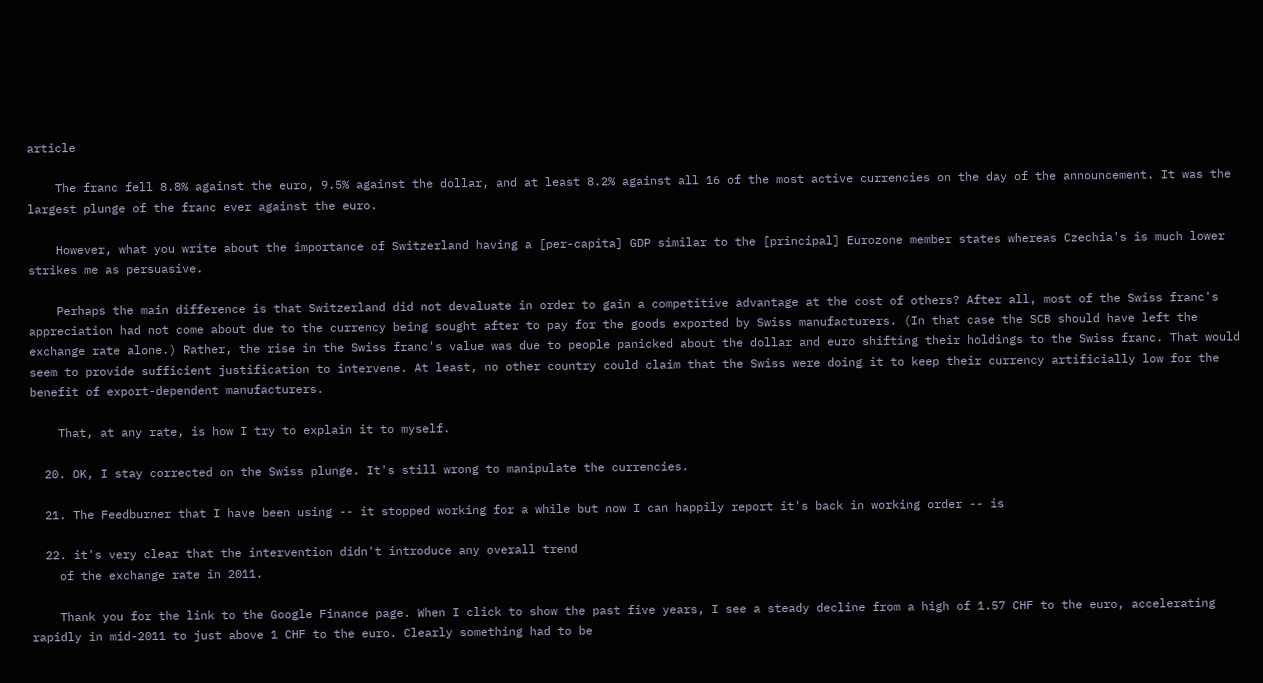article

    The franc fell 8.8% against the euro, 9.5% against the dollar, and at least 8.2% against all 16 of the most active currencies on the day of the announcement. It was the largest plunge of the franc ever against the euro.

    However, what you write about the importance of Switzerland having a [per-capita] GDP similar to the [principal] Eurozone member states whereas Czechia's is much lower strikes me as persuasive.

    Perhaps the main difference is that Switzerland did not devaluate in order to gain a competitive advantage at the cost of others? After all, most of the Swiss franc's appreciation had not come about due to the currency being sought after to pay for the goods exported by Swiss manufacturers. (In that case the SCB should have left the exchange rate alone.) Rather, the rise in the Swiss franc's value was due to people panicked about the dollar and euro shifting their holdings to the Swiss franc. That would seem to provide sufficient justification to intervene. At least, no other country could claim that the Swiss were doing it to keep their currency artificially low for the benefit of export-dependent manufacturers.

    That, at any rate, is how I try to explain it to myself.

  20. OK, I stay corrected on the Swiss plunge. It's still wrong to manipulate the currencies.

  21. The Feedburner that I have been using -- it stopped working for a while but now I can happily report it's back in working order -- is

  22. it's very clear that the intervention didn't introduce any overall trend
    of the exchange rate in 2011.

    Thank you for the link to the Google Finance page. When I click to show the past five years, I see a steady decline from a high of 1.57 CHF to the euro, accelerating rapidly in mid-2011 to just above 1 CHF to the euro. Clearly something had to be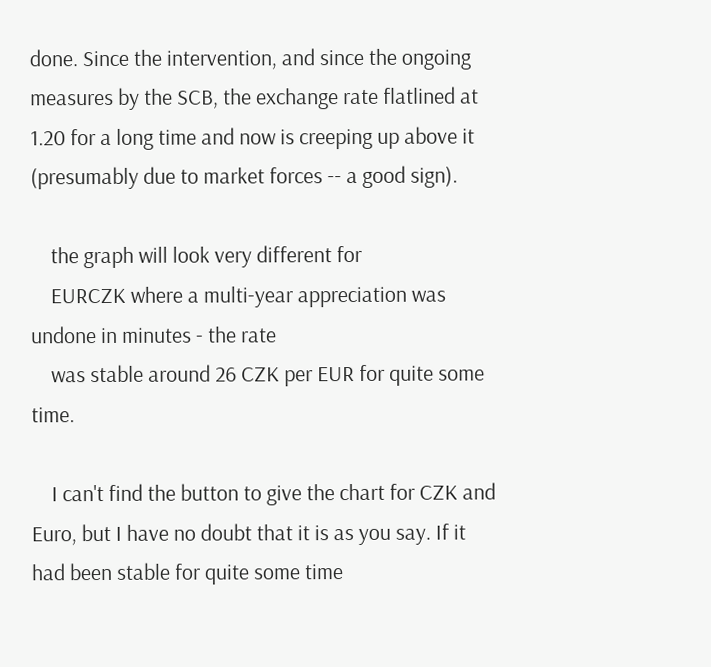done. Since the intervention, and since the ongoing measures by the SCB, the exchange rate flatlined at 1.20 for a long time and now is creeping up above it (presumably due to market forces -- a good sign).

    the graph will look very different for
    EURCZK where a multi-year appreciation was undone in minutes - the rate
    was stable around 26 CZK per EUR for quite some time.

    I can't find the button to give the chart for CZK and Euro, but I have no doubt that it is as you say. If it had been stable for quite some time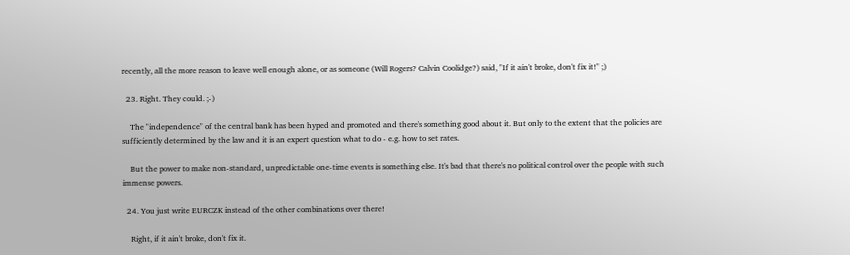recently, all the more reason to leave well enough alone, or as someone (Will Rogers? Calvin Coolidge?) said, "If it ain't broke, don't fix it!" ;)

  23. Right. They could. ;-)

    The "independence" of the central bank has been hyped and promoted and there's something good about it. But only to the extent that the policies are sufficiently determined by the law and it is an expert question what to do - e.g. how to set rates.

    But the power to make non-standard, unpredictable one-time events is something else. It's bad that there's no political control over the people with such immense powers.

  24. You just write EURCZK instead of the other combinations over there!

    Right, if it ain't broke, don't fix it.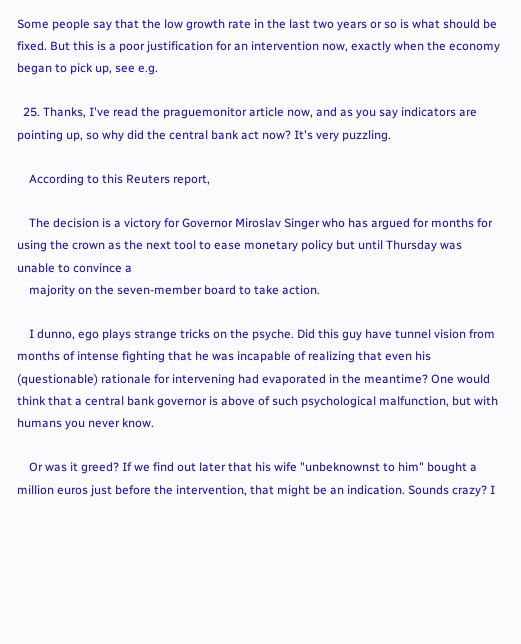Some people say that the low growth rate in the last two years or so is what should be fixed. But this is a poor justification for an intervention now, exactly when the economy began to pick up, see e.g.

  25. Thanks, I've read the praguemonitor article now, and as you say indicators are pointing up, so why did the central bank act now? It's very puzzling.

    According to this Reuters report,

    The decision is a victory for Governor Miroslav Singer who has argued for months for using the crown as the next tool to ease monetary policy but until Thursday was unable to convince a
    majority on the seven-member board to take action.

    I dunno, ego plays strange tricks on the psyche. Did this guy have tunnel vision from months of intense fighting that he was incapable of realizing that even his (questionable) rationale for intervening had evaporated in the meantime? One would think that a central bank governor is above of such psychological malfunction, but with humans you never know.

    Or was it greed? If we find out later that his wife "unbeknownst to him" bought a million euros just before the intervention, that might be an indication. Sounds crazy? I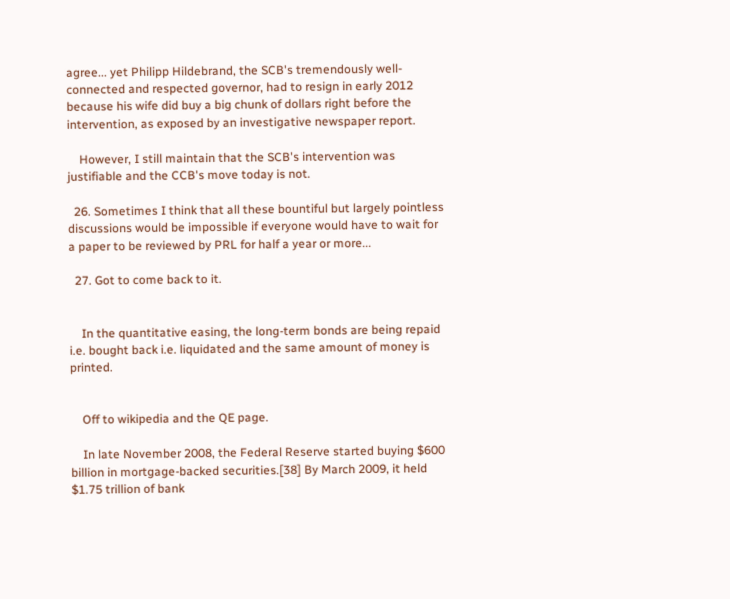agree... yet Philipp Hildebrand, the SCB's tremendously well-connected and respected governor, had to resign in early 2012 because his wife did buy a big chunk of dollars right before the intervention, as exposed by an investigative newspaper report.

    However, I still maintain that the SCB's intervention was justifiable and the CCB's move today is not.

  26. Sometimes I think that all these bountiful but largely pointless discussions would be impossible if everyone would have to wait for a paper to be reviewed by PRL for half a year or more...

  27. Got to come back to it.


    In the quantitative easing, the long-term bonds are being repaid i.e. bought back i.e. liquidated and the same amount of money is printed.


    Off to wikipedia and the QE page.

    In late November 2008, the Federal Reserve started buying $600 billion in mortgage-backed securities.[38] By March 2009, it held $1.75 trillion of bank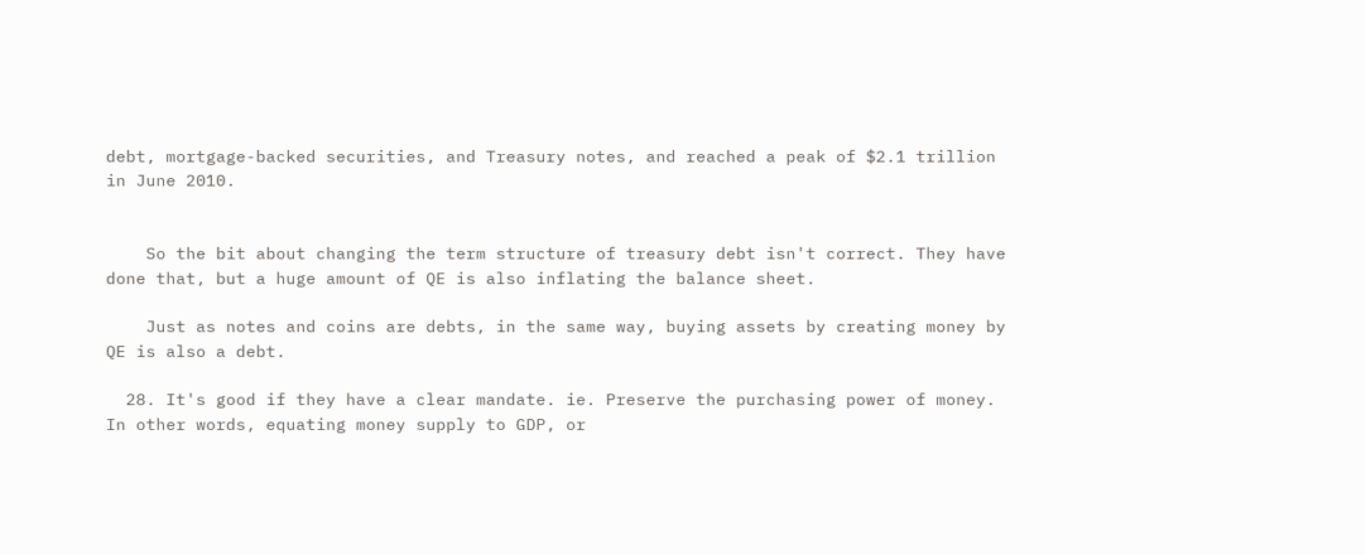debt, mortgage-backed securities, and Treasury notes, and reached a peak of $2.1 trillion in June 2010.


    So the bit about changing the term structure of treasury debt isn't correct. They have done that, but a huge amount of QE is also inflating the balance sheet.

    Just as notes and coins are debts, in the same way, buying assets by creating money by QE is also a debt.

  28. It's good if they have a clear mandate. ie. Preserve the purchasing power of money. In other words, equating money supply to GDP, or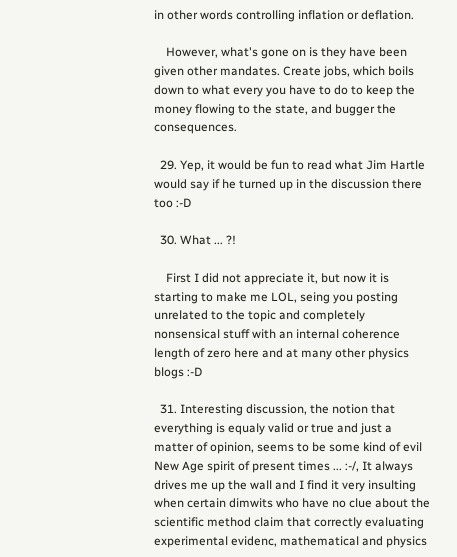in other words controlling inflation or deflation.

    However, what's gone on is they have been given other mandates. Create jobs, which boils down to what every you have to do to keep the money flowing to the state, and bugger the consequences.

  29. Yep, it would be fun to read what Jim Hartle would say if he turned up in the discussion there too :-D

  30. What ... ?!

    First I did not appreciate it, but now it is starting to make me LOL, seing you posting unrelated to the topic and completely nonsensical stuff with an internal coherence length of zero here and at many other physics blogs :-D

  31. Interesting discussion, the notion that everything is equaly valid or true and just a matter of opinion, seems to be some kind of evil New Age spirit of present times ... :-/, It always drives me up the wall and I find it very insulting when certain dimwits who have no clue about the scientific method claim that correctly evaluating experimental evidenc, mathematical and physics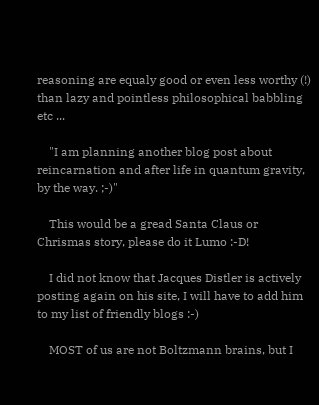reasoning are equaly good or even less worthy (!) than lazy and pointless philosophical babbling etc ...

    "I am planning another blog post about reincarnation and after life in quantum gravity, by the way. ;-)"

    This would be a gread Santa Claus or Chrismas story, please do it Lumo :-D!

    I did not know that Jacques Distler is actively posting again on his site, I will have to add him to my list of friendly blogs :-)

    MOST of us are not Boltzmann brains, but I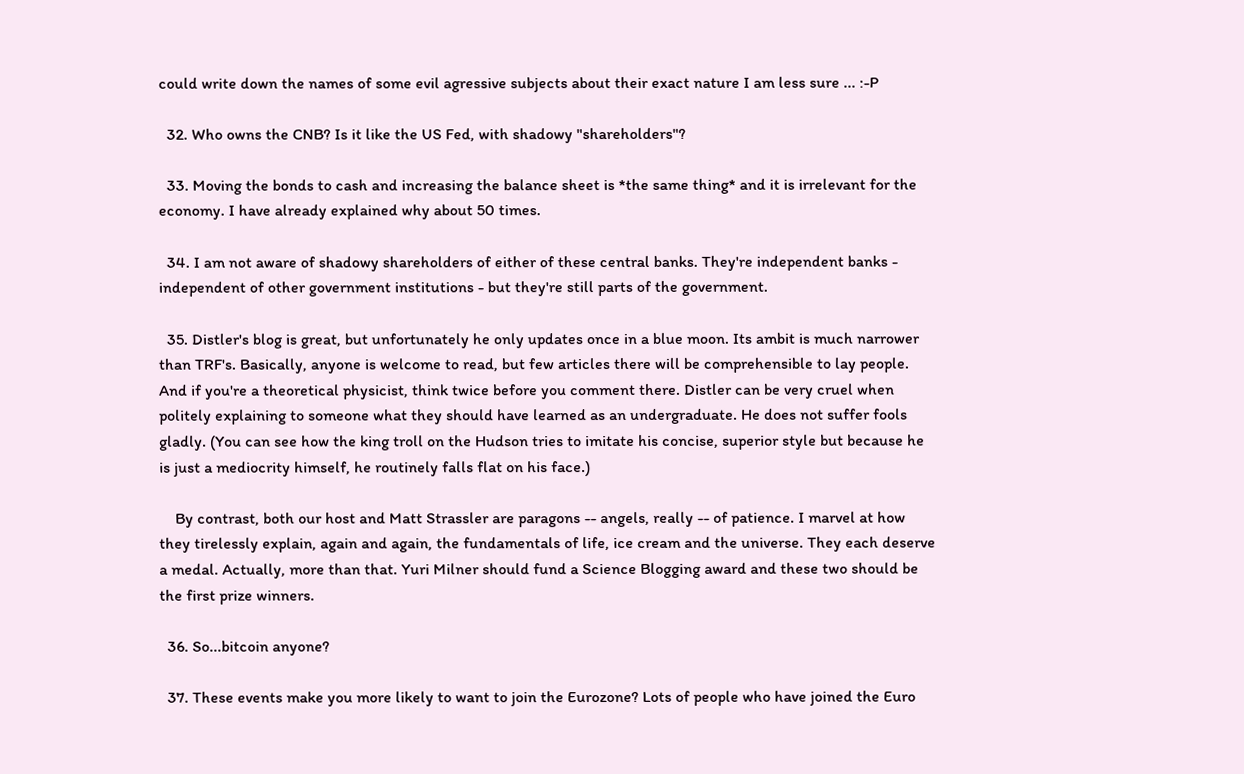could write down the names of some evil agressive subjects about their exact nature I am less sure ... :-P

  32. Who owns the CNB? Is it like the US Fed, with shadowy "shareholders"?

  33. Moving the bonds to cash and increasing the balance sheet is *the same thing* and it is irrelevant for the economy. I have already explained why about 50 times.

  34. I am not aware of shadowy shareholders of either of these central banks. They're independent banks - independent of other government institutions - but they're still parts of the government.

  35. Distler's blog is great, but unfortunately he only updates once in a blue moon. Its ambit is much narrower than TRF's. Basically, anyone is welcome to read, but few articles there will be comprehensible to lay people. And if you're a theoretical physicist, think twice before you comment there. Distler can be very cruel when politely explaining to someone what they should have learned as an undergraduate. He does not suffer fools gladly. (You can see how the king troll on the Hudson tries to imitate his concise, superior style but because he is just a mediocrity himself, he routinely falls flat on his face.)

    By contrast, both our host and Matt Strassler are paragons -- angels, really -- of patience. I marvel at how they tirelessly explain, again and again, the fundamentals of life, ice cream and the universe. They each deserve a medal. Actually, more than that. Yuri Milner should fund a Science Blogging award and these two should be the first prize winners.

  36. So...bitcoin anyone?

  37. These events make you more likely to want to join the Eurozone? Lots of people who have joined the Euro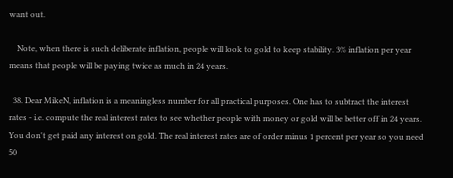want out.

    Note, when there is such deliberate inflation, people will look to gold to keep stability. 3% inflation per year means that people will be paying twice as much in 24 years.

  38. Dear MikeN, inflation is a meaningless number for all practical purposes. One has to subtract the interest rates - i.e. compute the real interest rates to see whether people with money or gold will be better off in 24 years. You don't get paid any interest on gold. The real interest rates are of order minus 1 percent per year so you need 50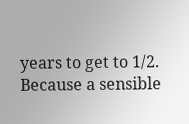years to get to 1/2. Because a sensible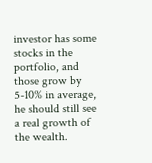investor has some stocks in the portfolio, and those grow by 5-10% in average, he should still see a real growth of the wealth.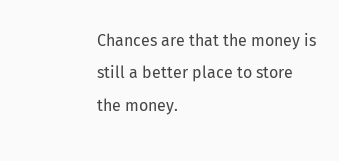Chances are that the money is still a better place to store the money.